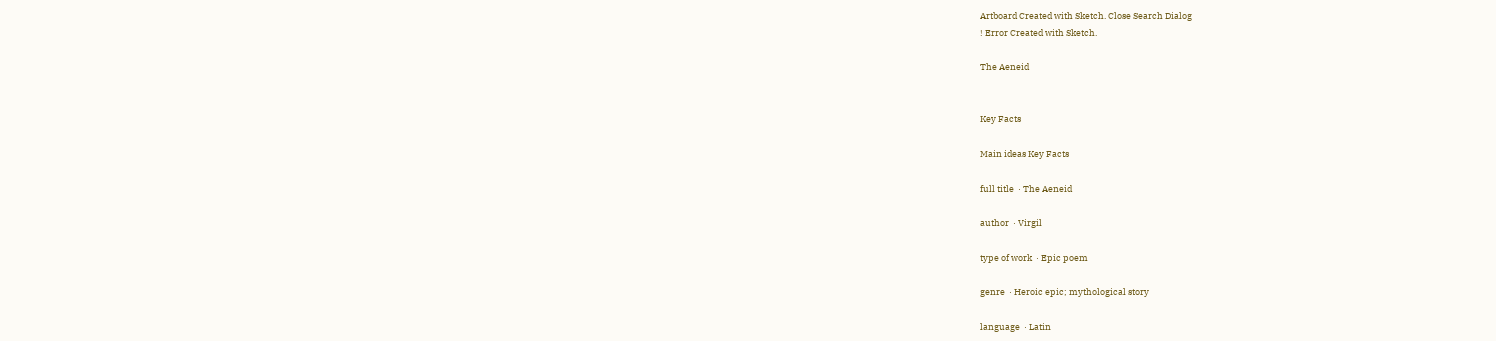Artboard Created with Sketch. Close Search Dialog
! Error Created with Sketch.

The Aeneid


Key Facts

Main ideas Key Facts

full title  · The Aeneid

author  · Virgil

type of work  · Epic poem

genre  · Heroic epic; mythological story

language  · Latin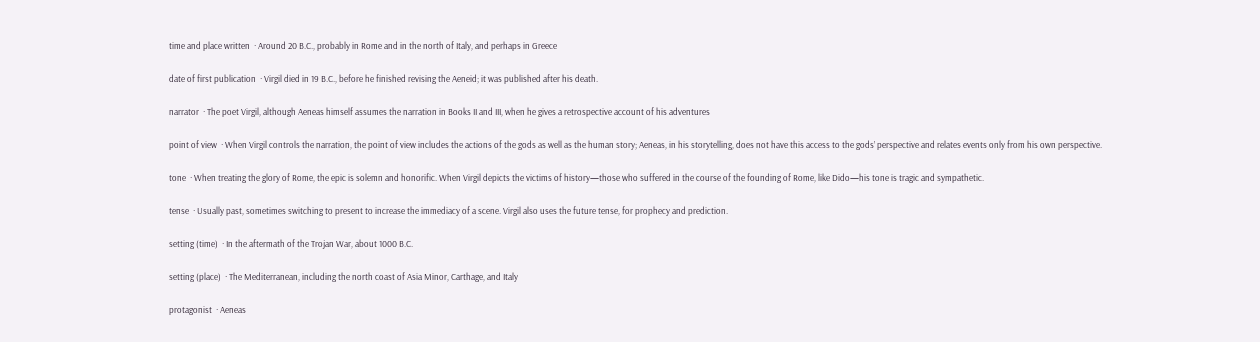time and place written  · Around 20 B.C., probably in Rome and in the north of Italy, and perhaps in Greece

date of first publication  · Virgil died in 19 B.C., before he finished revising the Aeneid; it was published after his death.

narrator  · The poet Virgil, although Aeneas himself assumes the narration in Books II and III, when he gives a retrospective account of his adventures

point of view  · When Virgil controls the narration, the point of view includes the actions of the gods as well as the human story; Aeneas, in his storytelling, does not have this access to the gods’ perspective and relates events only from his own perspective.

tone  · When treating the glory of Rome, the epic is solemn and honorific. When Virgil depicts the victims of history—those who suffered in the course of the founding of Rome, like Dido—his tone is tragic and sympathetic.

tense  · Usually past, sometimes switching to present to increase the immediacy of a scene. Virgil also uses the future tense, for prophecy and prediction.

setting (time)  · In the aftermath of the Trojan War, about 1000 B.C.

setting (place)  · The Mediterranean, including the north coast of Asia Minor, Carthage, and Italy

protagonist  · Aeneas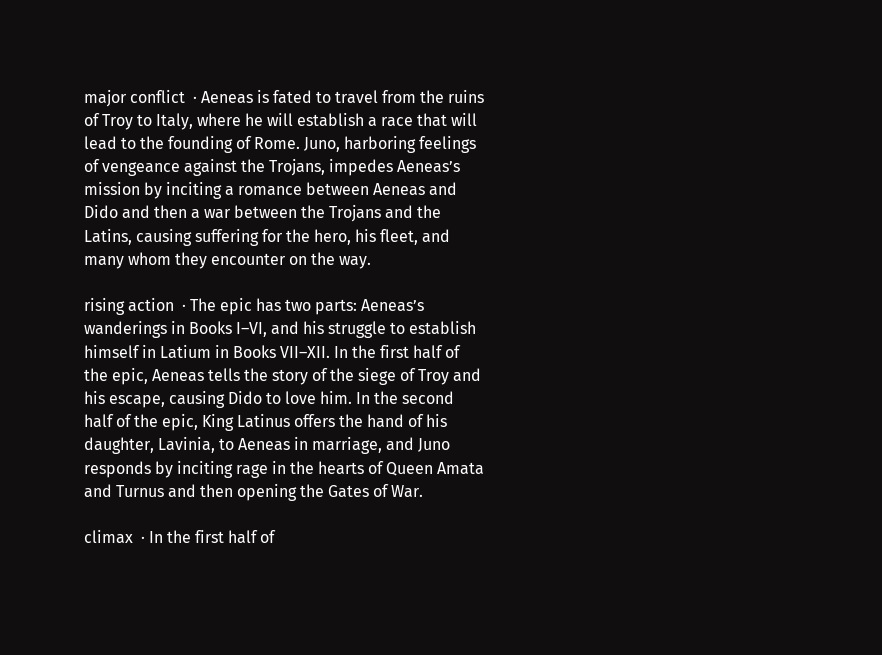major conflict  · Aeneas is fated to travel from the ruins of Troy to Italy, where he will establish a race that will lead to the founding of Rome. Juno, harboring feelings of vengeance against the Trojans, impedes Aeneas’s mission by inciting a romance between Aeneas and Dido and then a war between the Trojans and the Latins, causing suffering for the hero, his fleet, and many whom they encounter on the way.

rising action  · The epic has two parts: Aeneas’s wanderings in Books I–VI, and his struggle to establish himself in Latium in Books VII–XII. In the first half of the epic, Aeneas tells the story of the siege of Troy and his escape, causing Dido to love him. In the second half of the epic, King Latinus offers the hand of his daughter, Lavinia, to Aeneas in marriage, and Juno responds by inciting rage in the hearts of Queen Amata and Turnus and then opening the Gates of War.

climax  · In the first half of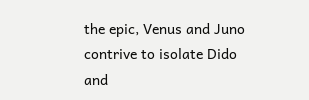the epic, Venus and Juno contrive to isolate Dido and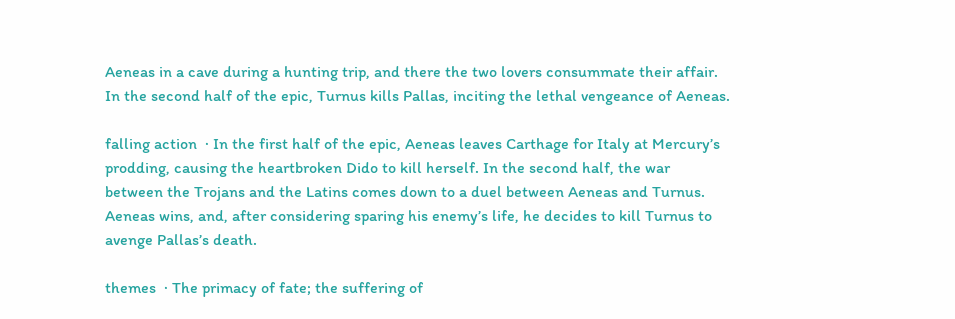Aeneas in a cave during a hunting trip, and there the two lovers consummate their affair. In the second half of the epic, Turnus kills Pallas, inciting the lethal vengeance of Aeneas.

falling action  · In the first half of the epic, Aeneas leaves Carthage for Italy at Mercury’s prodding, causing the heartbroken Dido to kill herself. In the second half, the war between the Trojans and the Latins comes down to a duel between Aeneas and Turnus. Aeneas wins, and, after considering sparing his enemy’s life, he decides to kill Turnus to avenge Pallas’s death.

themes  · The primacy of fate; the suffering of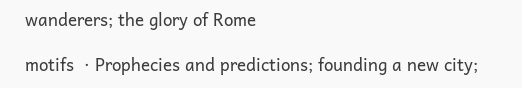wanderers; the glory of Rome

motifs  · Prophecies and predictions; founding a new city;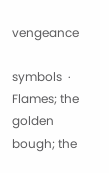vengeance

symbols  · Flames; the golden bough; the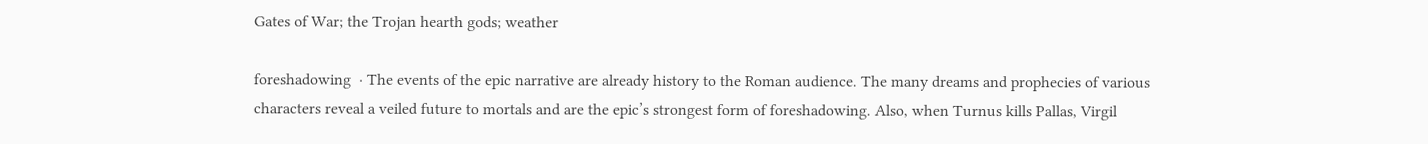Gates of War; the Trojan hearth gods; weather

foreshadowing  · The events of the epic narrative are already history to the Roman audience. The many dreams and prophecies of various characters reveal a veiled future to mortals and are the epic’s strongest form of foreshadowing. Also, when Turnus kills Pallas, Virgil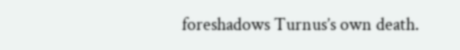foreshadows Turnus’s own death.